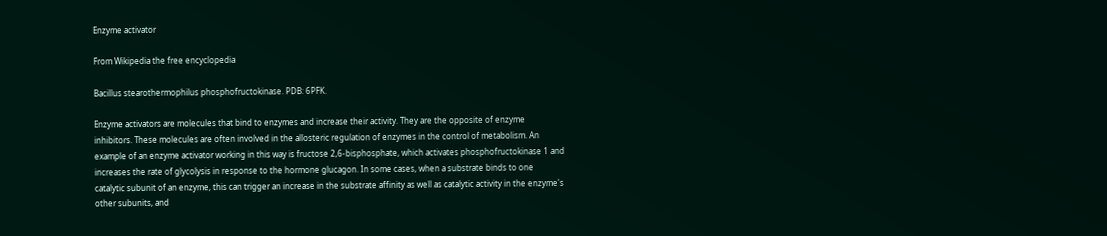Enzyme activator

From Wikipedia the free encyclopedia

Bacillus stearothermophilus phosphofructokinase. PDB: 6PFK.

Enzyme activators are molecules that bind to enzymes and increase their activity. They are the opposite of enzyme inhibitors. These molecules are often involved in the allosteric regulation of enzymes in the control of metabolism. An example of an enzyme activator working in this way is fructose 2,6-bisphosphate, which activates phosphofructokinase 1 and increases the rate of glycolysis in response to the hormone glucagon. In some cases, when a substrate binds to one catalytic subunit of an enzyme, this can trigger an increase in the substrate affinity as well as catalytic activity in the enzyme's other subunits, and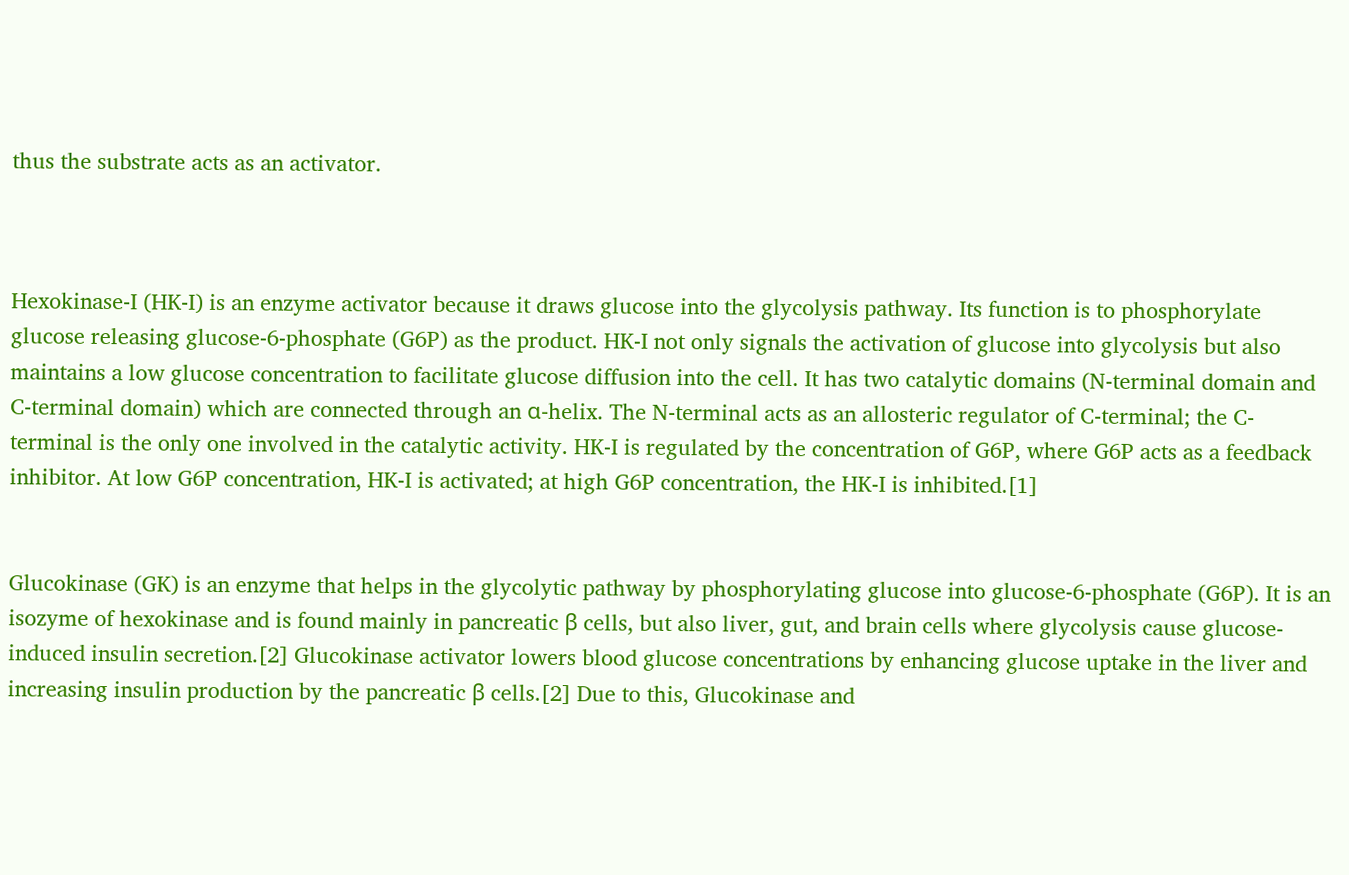thus the substrate acts as an activator.



Hexokinase-I (HK-I) is an enzyme activator because it draws glucose into the glycolysis pathway. Its function is to phosphorylate glucose releasing glucose-6-phosphate (G6P) as the product. HK-I not only signals the activation of glucose into glycolysis but also maintains a low glucose concentration to facilitate glucose diffusion into the cell. It has two catalytic domains (N-terminal domain and C-terminal domain) which are connected through an α-helix. The N-terminal acts as an allosteric regulator of C-terminal; the C-terminal is the only one involved in the catalytic activity. HK-I is regulated by the concentration of G6P, where G6P acts as a feedback inhibitor. At low G6P concentration, HK-I is activated; at high G6P concentration, the HK-I is inhibited.[1]


Glucokinase (GK) is an enzyme that helps in the glycolytic pathway by phosphorylating glucose into glucose-6-phosphate (G6P). It is an isozyme of hexokinase and is found mainly in pancreatic β cells, but also liver, gut, and brain cells where glycolysis cause glucose-induced insulin secretion.[2] Glucokinase activator lowers blood glucose concentrations by enhancing glucose uptake in the liver and increasing insulin production by the pancreatic β cells.[2] Due to this, Glucokinase and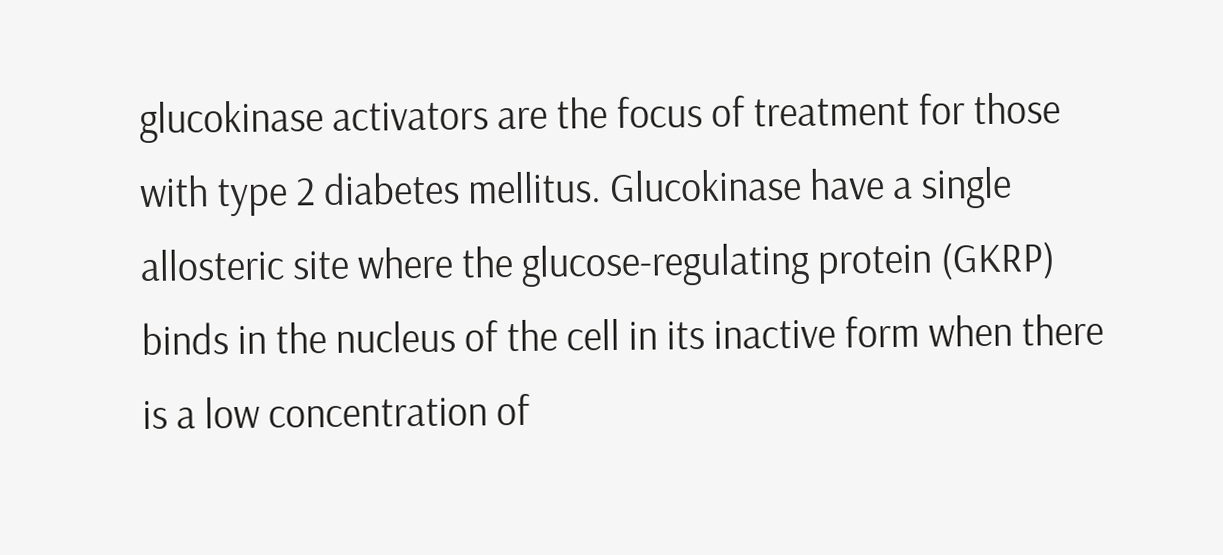glucokinase activators are the focus of treatment for those with type 2 diabetes mellitus. Glucokinase have a single allosteric site where the glucose-regulating protein (GKRP) binds in the nucleus of the cell in its inactive form when there is a low concentration of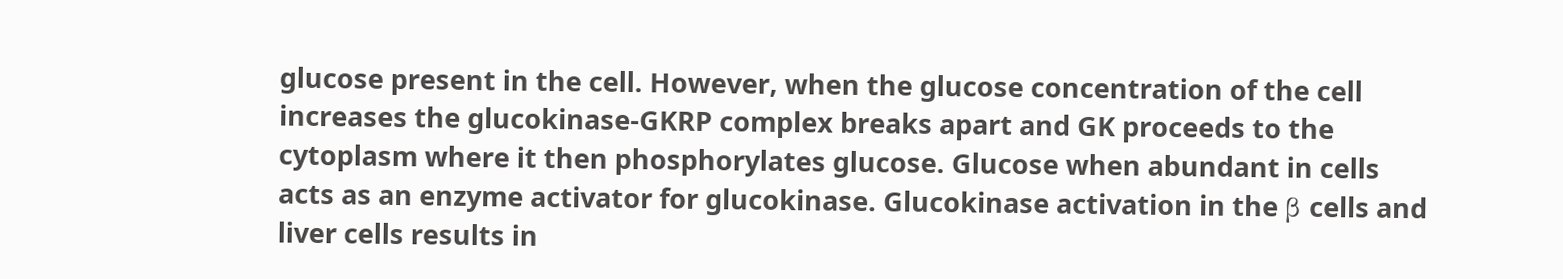glucose present in the cell. However, when the glucose concentration of the cell increases the glucokinase-GKRP complex breaks apart and GK proceeds to the cytoplasm where it then phosphorylates glucose. Glucose when abundant in cells acts as an enzyme activator for glucokinase. Glucokinase activation in the β cells and liver cells results in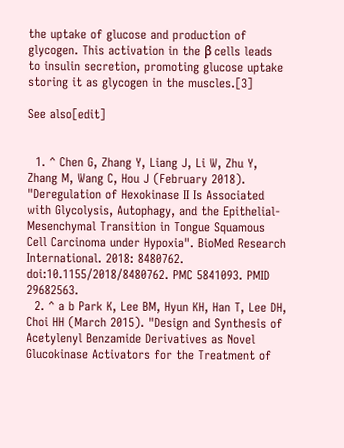the uptake of glucose and production of glycogen. This activation in the β cells leads to insulin secretion, promoting glucose uptake storing it as glycogen in the muscles.[3]

See also[edit]


  1. ^ Chen G, Zhang Y, Liang J, Li W, Zhu Y, Zhang M, Wang C, Hou J (February 2018). "Deregulation of Hexokinase II Is Associated with Glycolysis, Autophagy, and the Epithelial-Mesenchymal Transition in Tongue Squamous Cell Carcinoma under Hypoxia". BioMed Research International. 2018: 8480762. doi:10.1155/2018/8480762. PMC 5841093. PMID 29682563.
  2. ^ a b Park K, Lee BM, Hyun KH, Han T, Lee DH, Choi HH (March 2015). "Design and Synthesis of Acetylenyl Benzamide Derivatives as Novel Glucokinase Activators for the Treatment of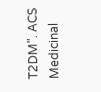T2DM". ACS Medicinal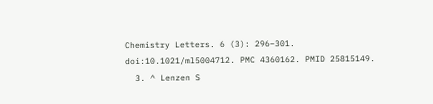Chemistry Letters. 6 (3): 296–301. doi:10.1021/ml5004712. PMC 4360162. PMID 25815149.
  3. ^ Lenzen S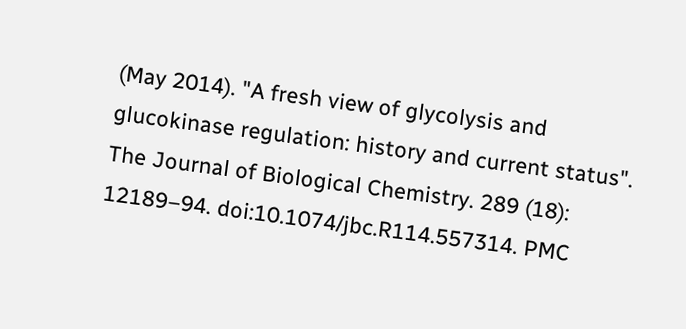(May 2014). "A fresh view of glycolysis and glucokinase regulation: history and current status". The Journal of Biological Chemistry. 289 (18): 12189–94. doi:10.1074/jbc.R114.557314. PMC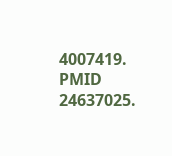4007419. PMID 24637025.